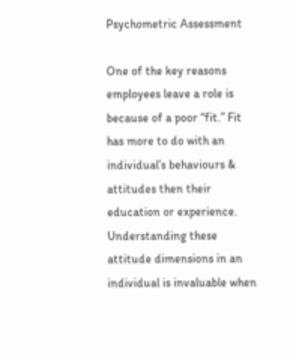Psychometric Assessment

One of the key reasons employees leave a role is because of a poor “fit.” Fit has more to do with an individual’s behaviours & attitudes then their education or experience. Understanding these attitude dimensions in an individual is invaluable when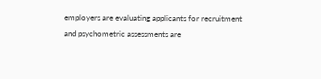employers are evaluating applicants for recruitment and psychometric assessments are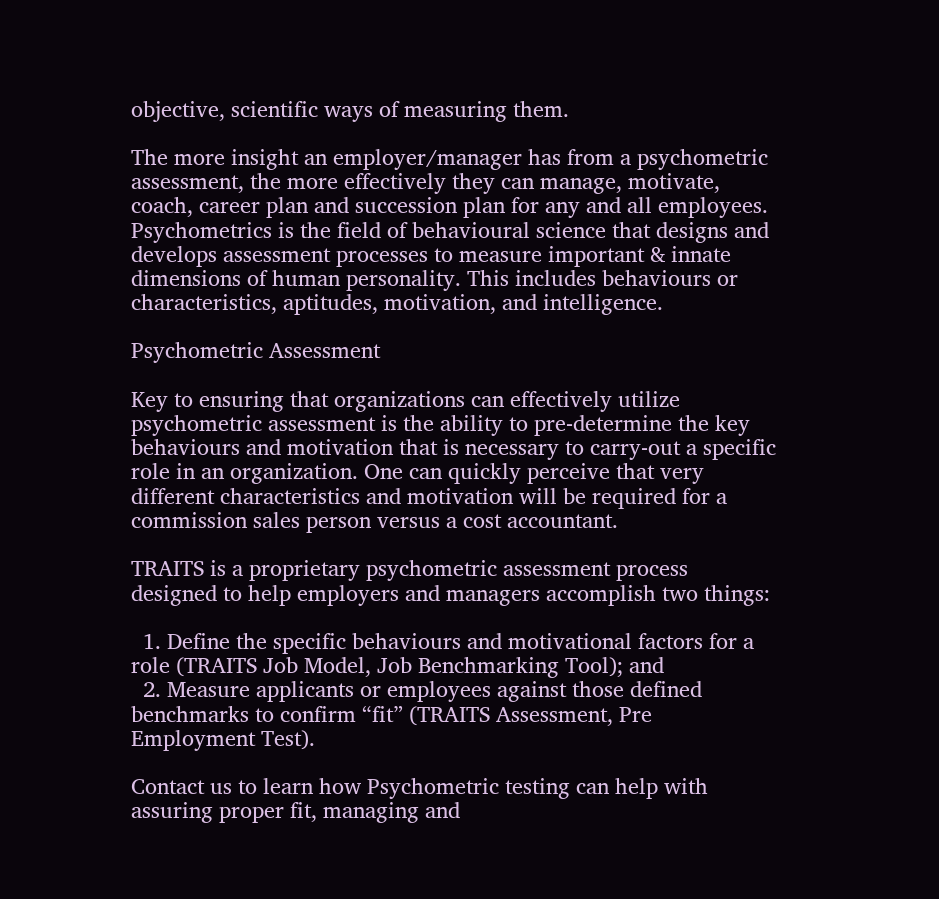objective, scientific ways of measuring them.

The more insight an employer/manager has from a psychometric assessment, the more effectively they can manage, motivate, coach, career plan and succession plan for any and all employees. Psychometrics is the field of behavioural science that designs and develops assessment processes to measure important & innate dimensions of human personality. This includes behaviours or characteristics, aptitudes, motivation, and intelligence.

Psychometric Assessment

Key to ensuring that organizations can effectively utilize psychometric assessment is the ability to pre-determine the key behaviours and motivation that is necessary to carry-out a specific role in an organization. One can quickly perceive that very different characteristics and motivation will be required for a commission sales person versus a cost accountant.

TRAITS is a proprietary psychometric assessment process designed to help employers and managers accomplish two things:

  1. Define the specific behaviours and motivational factors for a role (TRAITS Job Model, Job Benchmarking Tool); and
  2. Measure applicants or employees against those defined benchmarks to confirm “fit” (TRAITS Assessment, Pre Employment Test).

Contact us to learn how Psychometric testing can help with assuring proper fit, managing and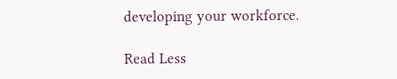developing your workforce.

Read Less